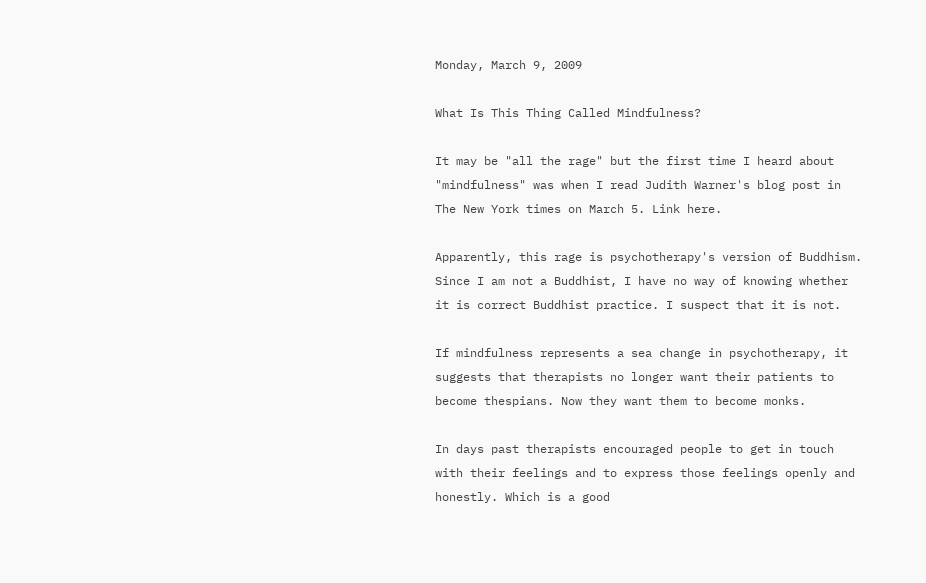Monday, March 9, 2009

What Is This Thing Called Mindfulness?

It may be "all the rage" but the first time I heard about "mindfulness" was when I read Judith Warner's blog post in The New York times on March 5. Link here.

Apparently, this rage is psychotherapy's version of Buddhism. Since I am not a Buddhist, I have no way of knowing whether it is correct Buddhist practice. I suspect that it is not.

If mindfulness represents a sea change in psychotherapy, it suggests that therapists no longer want their patients to become thespians. Now they want them to become monks.

In days past therapists encouraged people to get in touch with their feelings and to express those feelings openly and honestly. Which is a good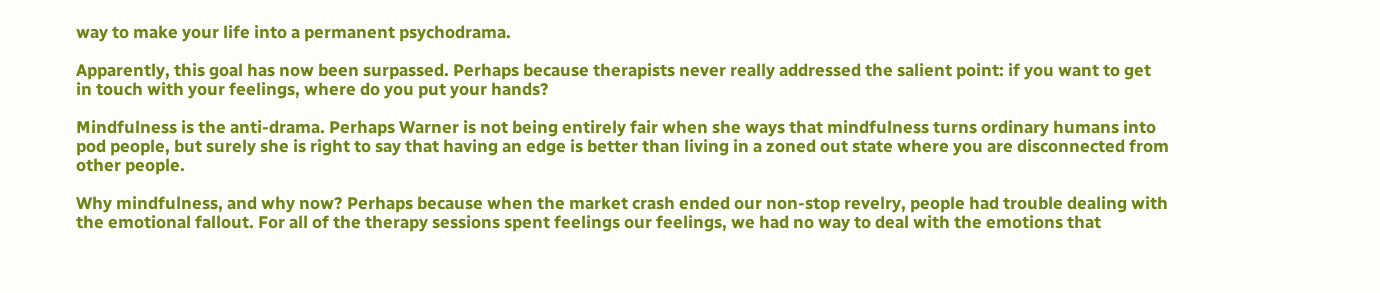way to make your life into a permanent psychodrama.

Apparently, this goal has now been surpassed. Perhaps because therapists never really addressed the salient point: if you want to get in touch with your feelings, where do you put your hands?

Mindfulness is the anti-drama. Perhaps Warner is not being entirely fair when she ways that mindfulness turns ordinary humans into pod people, but surely she is right to say that having an edge is better than living in a zoned out state where you are disconnected from other people.

Why mindfulness, and why now? Perhaps because when the market crash ended our non-stop revelry, people had trouble dealing with the emotional fallout. For all of the therapy sessions spent feelings our feelings, we had no way to deal with the emotions that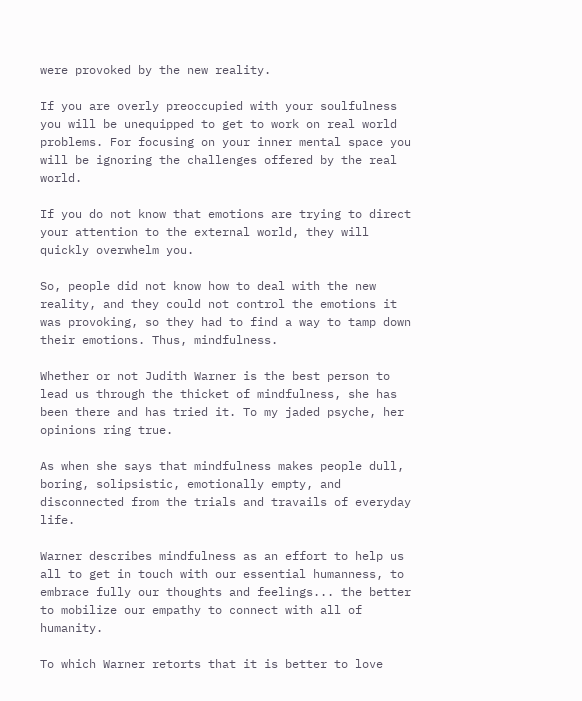were provoked by the new reality.

If you are overly preoccupied with your soulfulness you will be unequipped to get to work on real world problems. For focusing on your inner mental space you will be ignoring the challenges offered by the real world.

If you do not know that emotions are trying to direct your attention to the external world, they will quickly overwhelm you.

So, people did not know how to deal with the new reality, and they could not control the emotions it was provoking, so they had to find a way to tamp down their emotions. Thus, mindfulness.

Whether or not Judith Warner is the best person to lead us through the thicket of mindfulness, she has been there and has tried it. To my jaded psyche, her opinions ring true.

As when she says that mindfulness makes people dull, boring, solipsistic, emotionally empty, and disconnected from the trials and travails of everyday life.

Warner describes mindfulness as an effort to help us all to get in touch with our essential humanness, to embrace fully our thoughts and feelings... the better to mobilize our empathy to connect with all of humanity.

To which Warner retorts that it is better to love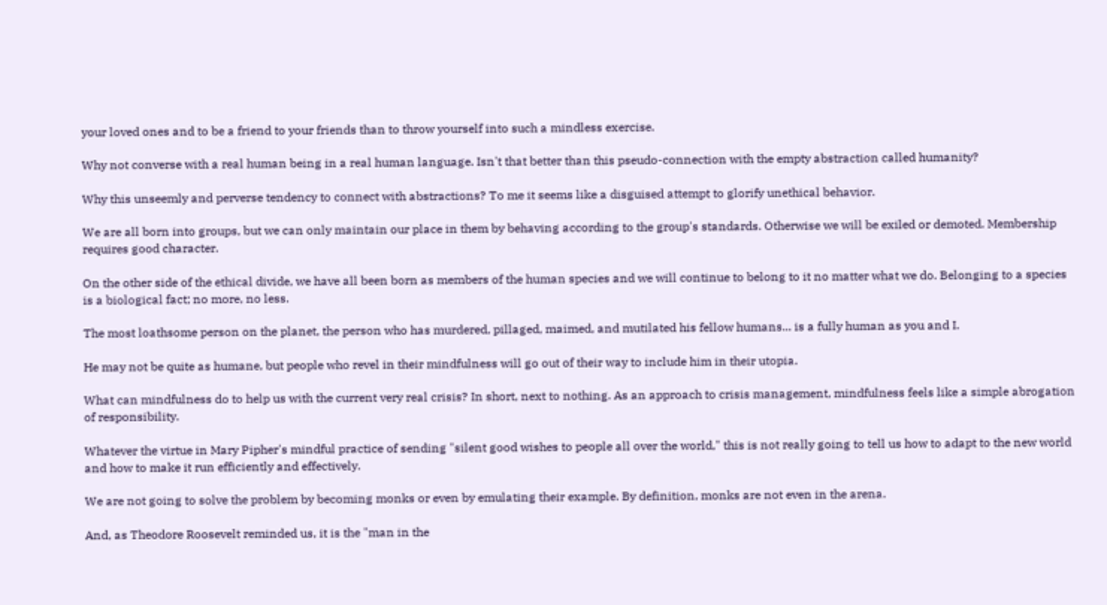your loved ones and to be a friend to your friends than to throw yourself into such a mindless exercise.

Why not converse with a real human being in a real human language. Isn't that better than this pseudo-connection with the empty abstraction called humanity?

Why this unseemly and perverse tendency to connect with abstractions? To me it seems like a disguised attempt to glorify unethical behavior.

We are all born into groups, but we can only maintain our place in them by behaving according to the group's standards. Otherwise we will be exiled or demoted. Membership requires good character.

On the other side of the ethical divide, we have all been born as members of the human species and we will continue to belong to it no matter what we do. Belonging to a species is a biological fact; no more, no less.

The most loathsome person on the planet, the person who has murdered, pillaged, maimed, and mutilated his fellow humans... is a fully human as you and I.

He may not be quite as humane, but people who revel in their mindfulness will go out of their way to include him in their utopia.

What can mindfulness do to help us with the current very real crisis? In short, next to nothing. As an approach to crisis management, mindfulness feels like a simple abrogation of responsibility.

Whatever the virtue in Mary Pipher's mindful practice of sending "silent good wishes to people all over the world," this is not really going to tell us how to adapt to the new world and how to make it run efficiently and effectively.

We are not going to solve the problem by becoming monks or even by emulating their example. By definition, monks are not even in the arena.

And, as Theodore Roosevelt reminded us, it is the "man in the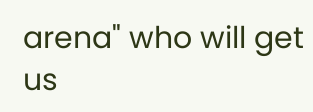arena" who will get us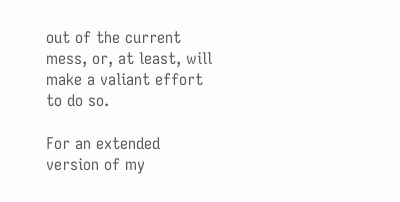out of the current mess, or, at least, will make a valiant effort to do so.

For an extended version of my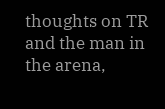thoughts on TR and the man in the arena,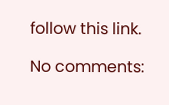follow this link.

No comments: